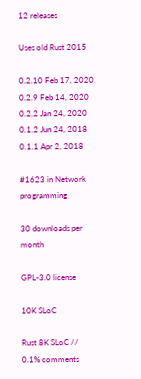12 releases

Uses old Rust 2015

0.2.10 Feb 17, 2020
0.2.9 Feb 14, 2020
0.2.2 Jan 24, 2020
0.1.2 Jun 24, 2018
0.1.1 Apr 2, 2018

#1623 in Network programming

30 downloads per month

GPL-3.0 license

10K SLoC

Rust 8K SLoC // 0.1% comments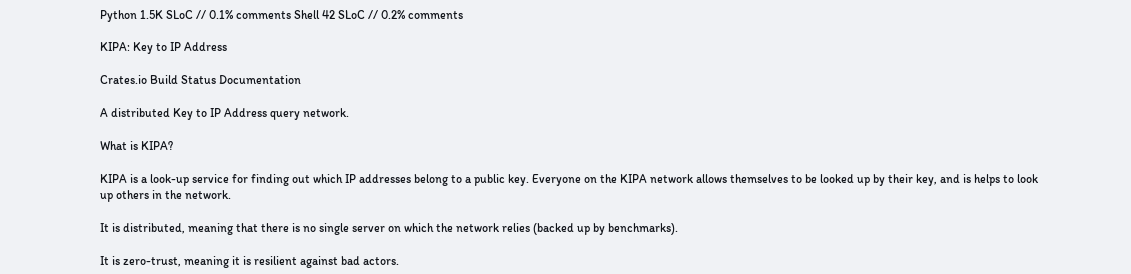Python 1.5K SLoC // 0.1% comments Shell 42 SLoC // 0.2% comments

KIPA: Key to IP Address

Crates.io Build Status Documentation

A distributed Key to IP Address query network.

What is KIPA?

KIPA is a look-up service for finding out which IP addresses belong to a public key. Everyone on the KIPA network allows themselves to be looked up by their key, and is helps to look up others in the network.

It is distributed, meaning that there is no single server on which the network relies (backed up by benchmarks).

It is zero-trust, meaning it is resilient against bad actors.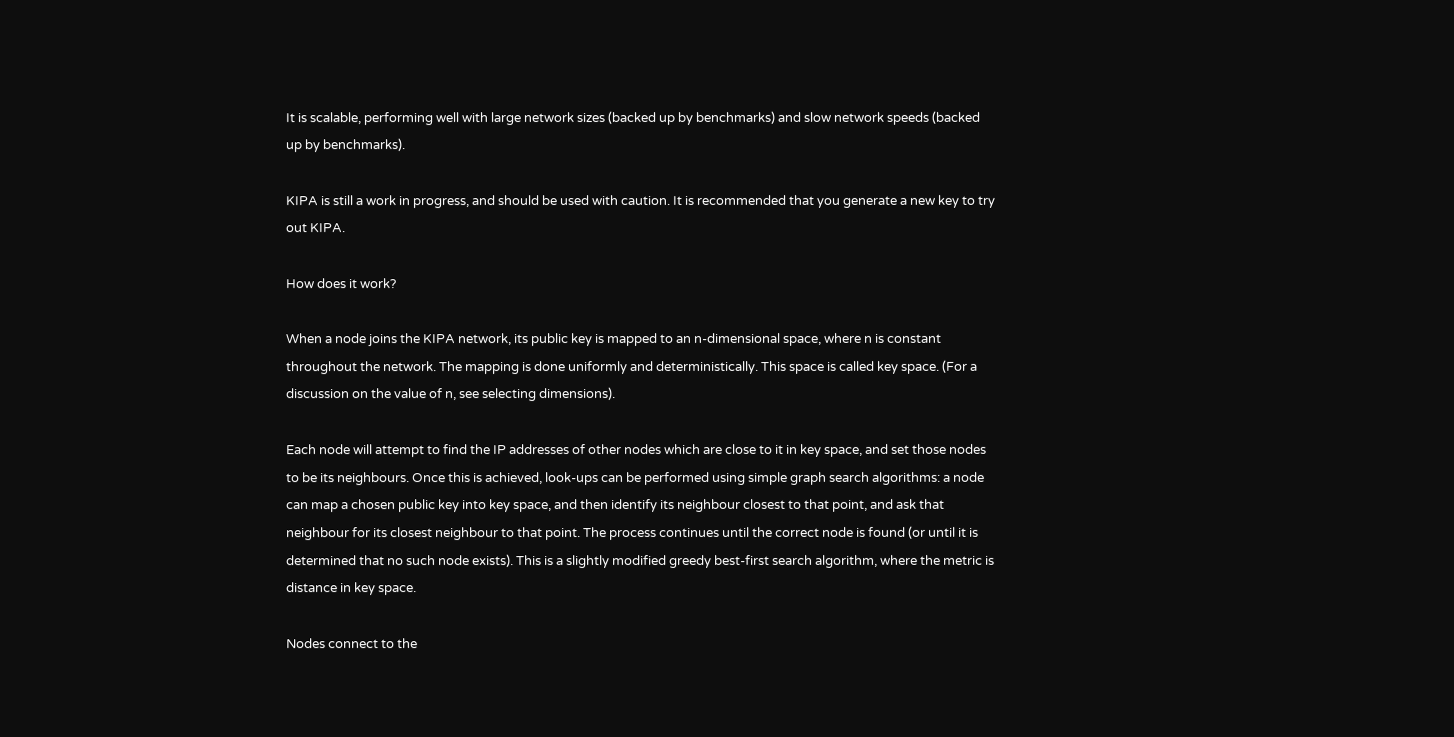It is scalable, performing well with large network sizes (backed up by benchmarks) and slow network speeds (backed up by benchmarks).

KIPA is still a work in progress, and should be used with caution. It is recommended that you generate a new key to try out KIPA.

How does it work?

When a node joins the KIPA network, its public key is mapped to an n-dimensional space, where n is constant throughout the network. The mapping is done uniformly and deterministically. This space is called key space. (For a discussion on the value of n, see selecting dimensions).

Each node will attempt to find the IP addresses of other nodes which are close to it in key space, and set those nodes to be its neighbours. Once this is achieved, look-ups can be performed using simple graph search algorithms: a node can map a chosen public key into key space, and then identify its neighbour closest to that point, and ask that neighbour for its closest neighbour to that point. The process continues until the correct node is found (or until it is determined that no such node exists). This is a slightly modified greedy best-first search algorithm, where the metric is distance in key space.

Nodes connect to the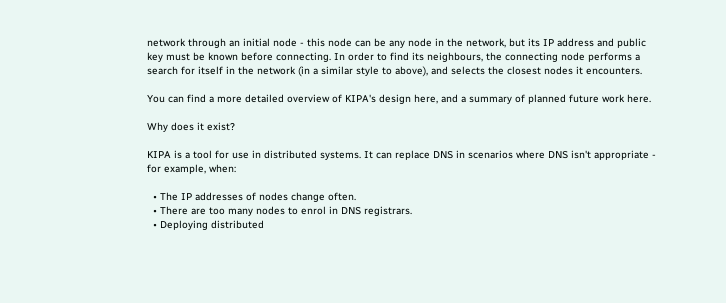network through an initial node - this node can be any node in the network, but its IP address and public key must be known before connecting. In order to find its neighbours, the connecting node performs a search for itself in the network (in a similar style to above), and selects the closest nodes it encounters.

You can find a more detailed overview of KIPA's design here, and a summary of planned future work here.

Why does it exist?

KIPA is a tool for use in distributed systems. It can replace DNS in scenarios where DNS isn't appropriate - for example, when:

  • The IP addresses of nodes change often.
  • There are too many nodes to enrol in DNS registrars.
  • Deploying distributed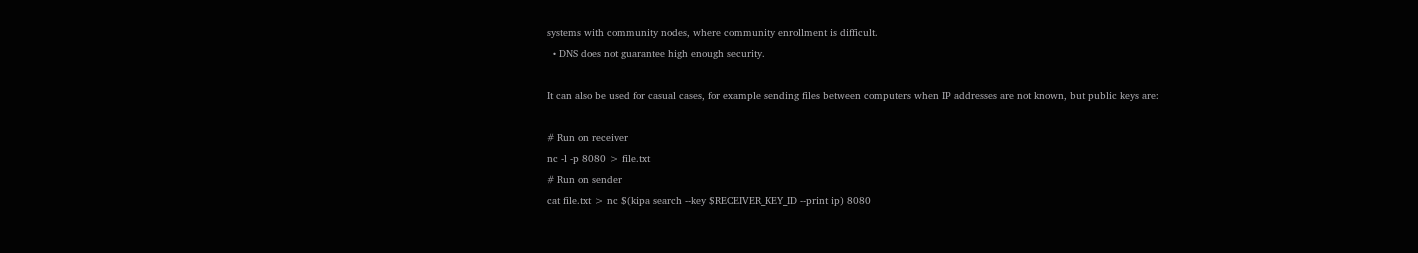systems with community nodes, where community enrollment is difficult.
  • DNS does not guarantee high enough security.

It can also be used for casual cases, for example sending files between computers when IP addresses are not known, but public keys are:

# Run on receiver
nc -l -p 8080 > file.txt
# Run on sender
cat file.txt > nc $(kipa search --key $RECEIVER_KEY_ID --print ip) 8080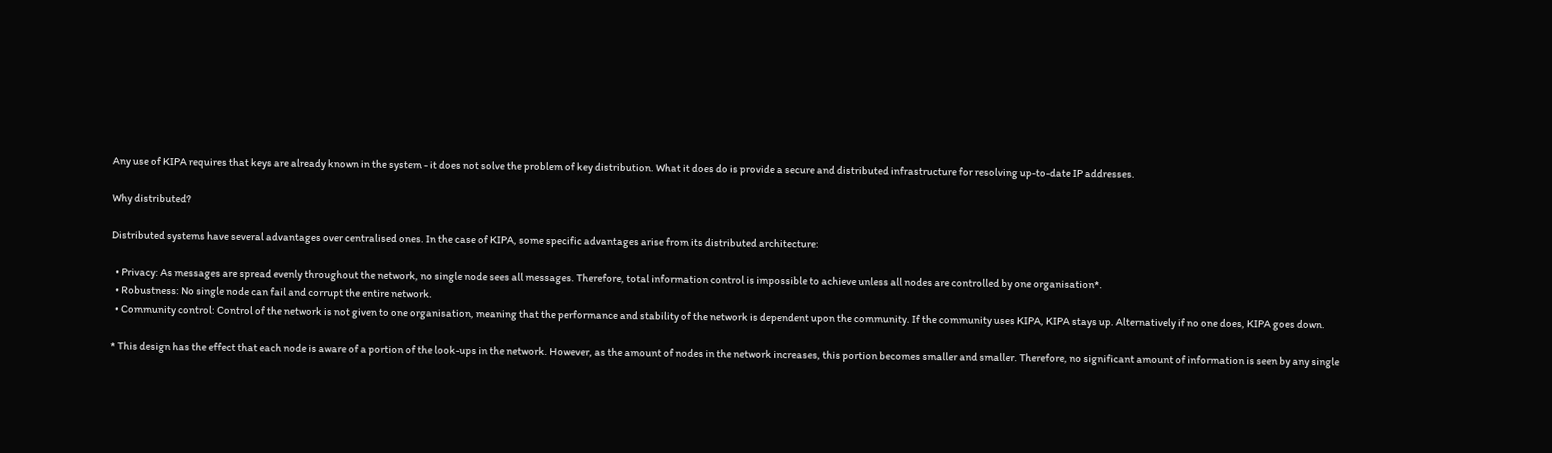Any use of KIPA requires that keys are already known in the system - it does not solve the problem of key distribution. What it does do is provide a secure and distributed infrastructure for resolving up-to-date IP addresses.

Why distributed?

Distributed systems have several advantages over centralised ones. In the case of KIPA, some specific advantages arise from its distributed architecture:

  • Privacy: As messages are spread evenly throughout the network, no single node sees all messages. Therefore, total information control is impossible to achieve unless all nodes are controlled by one organisation*.
  • Robustness: No single node can fail and corrupt the entire network.
  • Community control: Control of the network is not given to one organisation, meaning that the performance and stability of the network is dependent upon the community. If the community uses KIPA, KIPA stays up. Alternatively if no one does, KIPA goes down.

* This design has the effect that each node is aware of a portion of the look-ups in the network. However, as the amount of nodes in the network increases, this portion becomes smaller and smaller. Therefore, no significant amount of information is seen by any single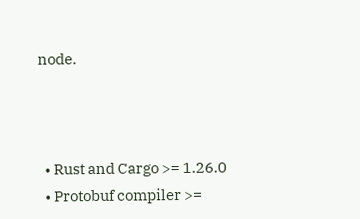node.



  • Rust and Cargo >= 1.26.0
  • Protobuf compiler >=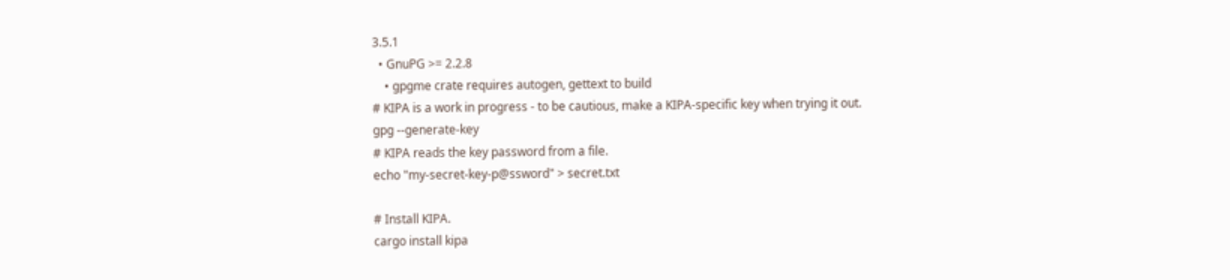3.5.1
  • GnuPG >= 2.2.8
    • gpgme crate requires autogen, gettext to build
# KIPA is a work in progress - to be cautious, make a KIPA-specific key when trying it out.
gpg --generate-key
# KIPA reads the key password from a file.
echo "my-secret-key-p@ssword" > secret.txt

# Install KIPA.
cargo install kipa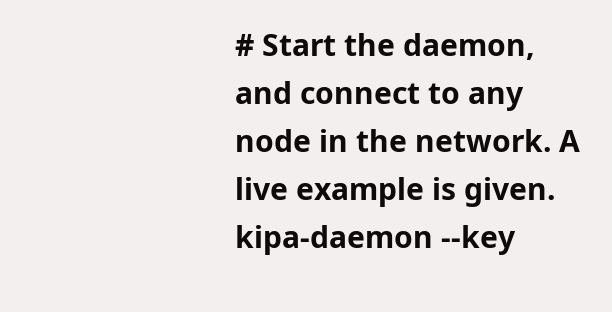# Start the daemon, and connect to any node in the network. A live example is given.
kipa-daemon --key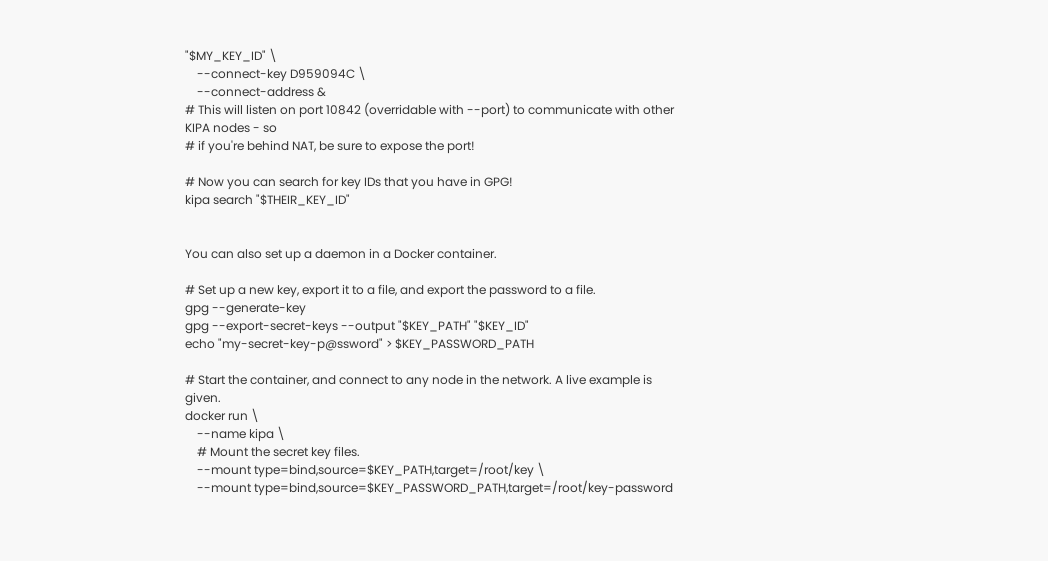"$MY_KEY_ID" \
    --connect-key D959094C \
    --connect-address &
# This will listen on port 10842 (overridable with --port) to communicate with other KIPA nodes - so
# if you're behind NAT, be sure to expose the port!

# Now you can search for key IDs that you have in GPG!
kipa search "$THEIR_KEY_ID"


You can also set up a daemon in a Docker container.

# Set up a new key, export it to a file, and export the password to a file.
gpg --generate-key
gpg --export-secret-keys --output "$KEY_PATH" "$KEY_ID"
echo "my-secret-key-p@ssword" > $KEY_PASSWORD_PATH

# Start the container, and connect to any node in the network. A live example is given.
docker run \
    --name kipa \
    # Mount the secret key files.
    --mount type=bind,source=$KEY_PATH,target=/root/key \
    --mount type=bind,source=$KEY_PASSWORD_PATH,target=/root/key-password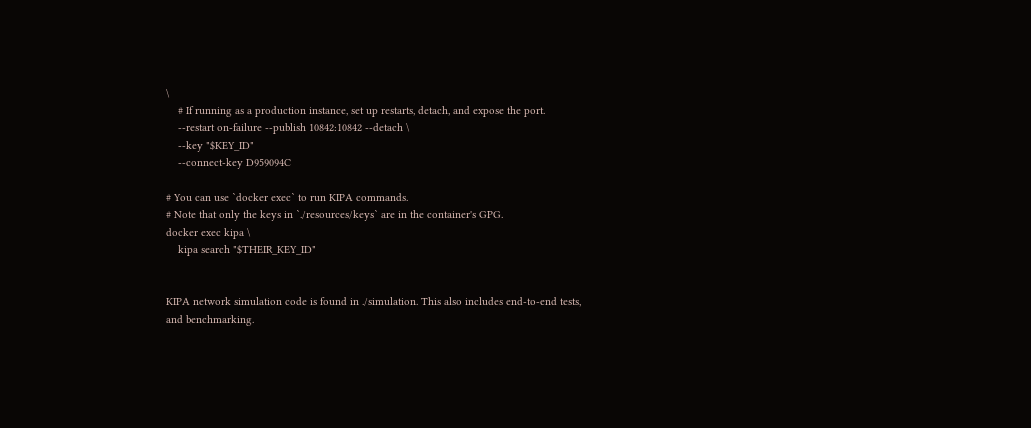\
    # If running as a production instance, set up restarts, detach, and expose the port.
    --restart on-failure --publish 10842:10842 --detach \
    --key "$KEY_ID"
    --connect-key D959094C

# You can use `docker exec` to run KIPA commands.
# Note that only the keys in `./resources/keys` are in the container's GPG.
docker exec kipa \
    kipa search "$THEIR_KEY_ID"


KIPA network simulation code is found in ./simulation. This also includes end-to-end tests, and benchmarking.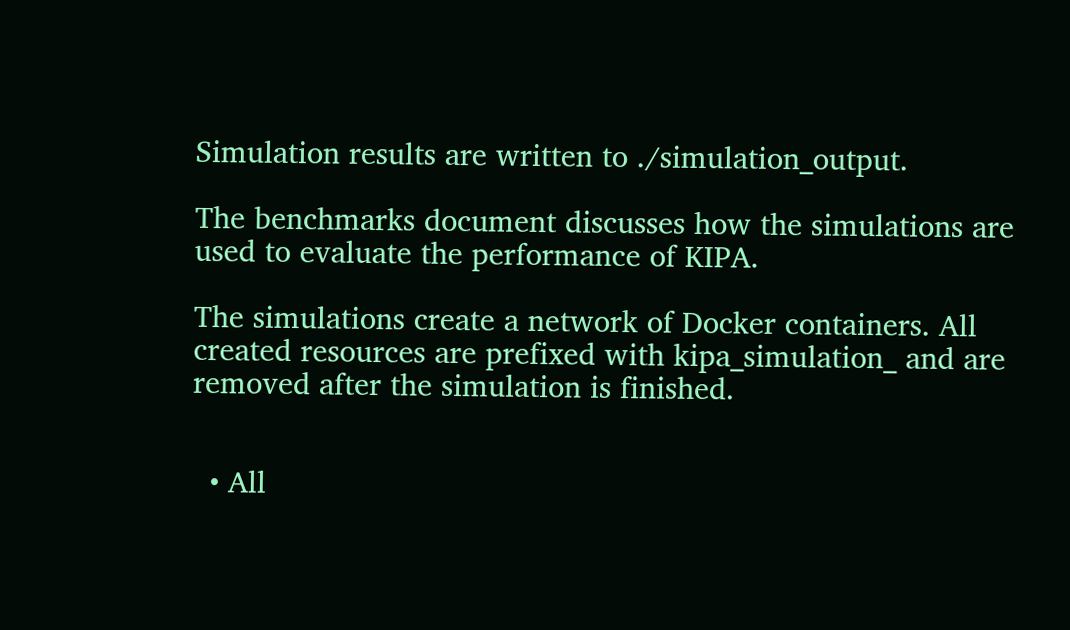Simulation results are written to ./simulation_output.

The benchmarks document discusses how the simulations are used to evaluate the performance of KIPA.

The simulations create a network of Docker containers. All created resources are prefixed with kipa_simulation_ and are removed after the simulation is finished.


  • All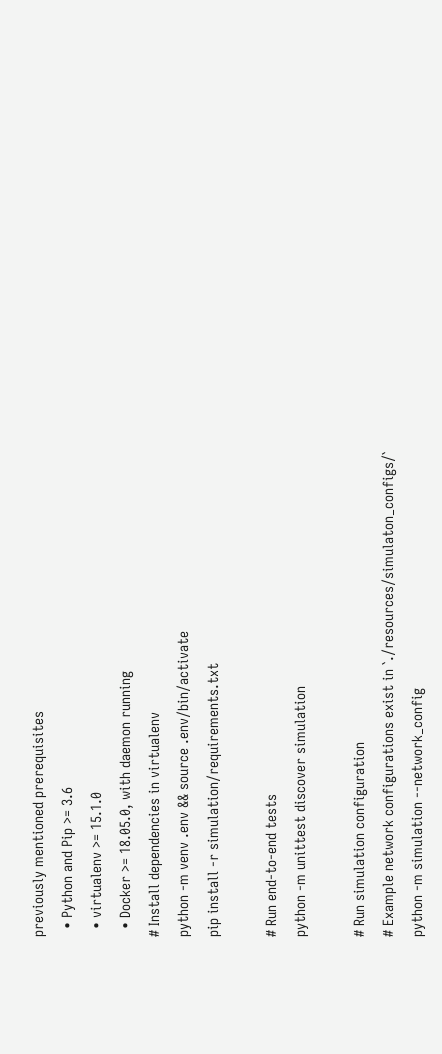previously mentioned prerequisites
  • Python and Pip >= 3.6
  • virtualenv >= 15.1.0
  • Docker >= 18.05.0, with daemon running
# Install dependencies in virtualenv
python -m venv .env && source .env/bin/activate
pip install -r simulation/requirements.txt

# Run end-to-end tests
python -m unittest discover simulation

# Run simulation configuration
# Example network configurations exist in `./resources/simulaton_configs/`
python -m simulation --network_config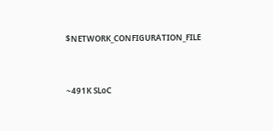$NETWORK_CONFIGURATION_FILE


~491K SLoC